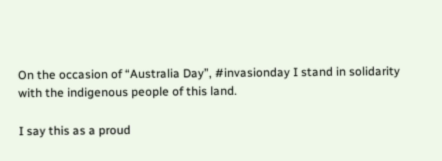On the occasion of “Australia Day”, #invasionday I stand in solidarity with the indigenous people of this land.

I say this as a proud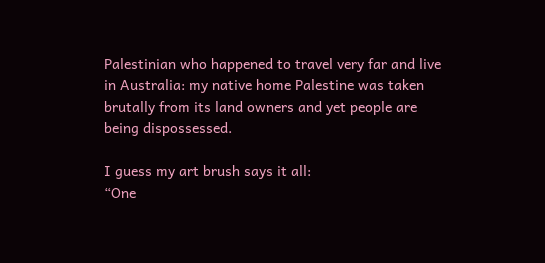Palestinian who happened to travel very far and live in Australia: my native home Palestine was taken brutally from its land owners and yet people are being dispossessed.

I guess my art brush says it all:
“One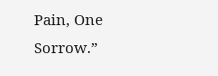Pain, One Sorrow.”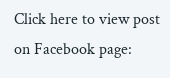Click here to view post on Facebook page: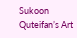Sukoon Quteifan’s Art